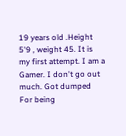19 years old .Height 5'9 , weight 45. It is my first attempt. I am a Gamer. I don't go out much. Got dumped For being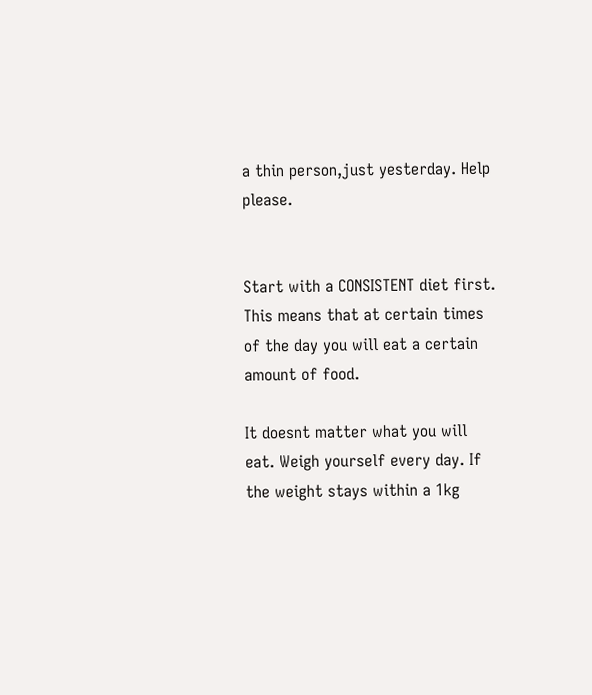a thin person,just yesterday. Help please.


Start with a CONSISTENT diet first. This means that at certain times of the day you will eat a certain amount of food.

It doesnt matter what you will eat. Weigh yourself every day. If the weight stays within a 1kg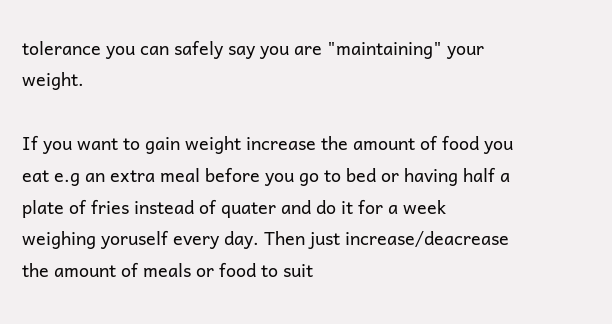tolerance you can safely say you are "maintaining" your weight.

If you want to gain weight increase the amount of food you eat e.g an extra meal before you go to bed or having half a plate of fries instead of quater and do it for a week weighing yoruself every day. Then just increase/deacrease the amount of meals or food to suit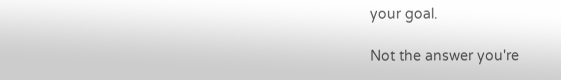your goal.

Not the answer you're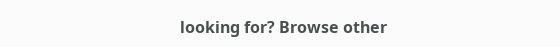looking for? Browse other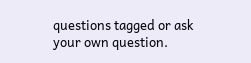questions tagged or ask your own question.